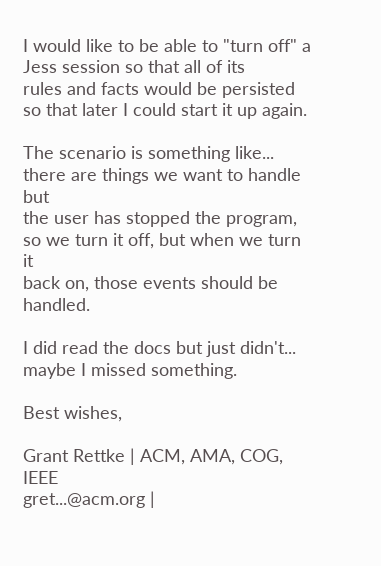I would like to be able to "turn off" a Jess session so that all of its
rules and facts would be persisted so that later I could start it up again.

The scenario is something like... there are things we want to handle but
the user has stopped the program, so we turn it off, but when we turn it
back on, those events should be handled.

I did read the docs but just didn't... maybe I missed something.

Best wishes,

Grant Rettke | ACM, AMA, COG, IEEE
gret...@acm.org |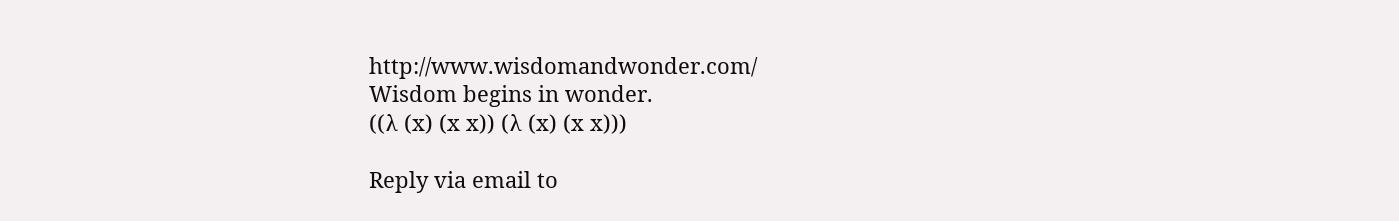http://www.wisdomandwonder.com/
Wisdom begins in wonder.
((λ (x) (x x)) (λ (x) (x x)))

Reply via email to